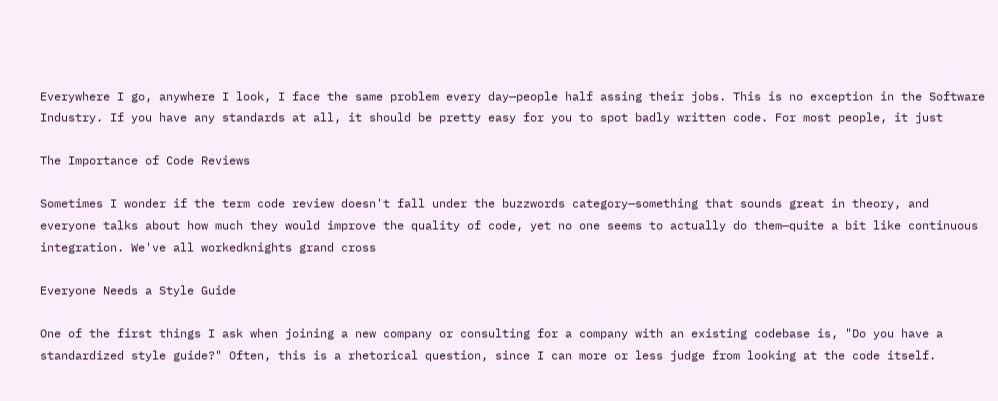Everywhere I go, anywhere I look, I face the same problem every day—people half assing their jobs. This is no exception in the Software Industry. If you have any standards at all, it should be pretty easy for you to spot badly written code. For most people, it just

The Importance of Code Reviews

Sometimes I wonder if the term code review doesn't fall under the buzzwords category—something that sounds great in theory, and everyone talks about how much they would improve the quality of code, yet no one seems to actually do them—quite a bit like continuous integration. We've all workedknights grand cross

Everyone Needs a Style Guide

One of the first things I ask when joining a new company or consulting for a company with an existing codebase is, "Do you have a standardized style guide?" Often, this is a rhetorical question, since I can more or less judge from looking at the code itself.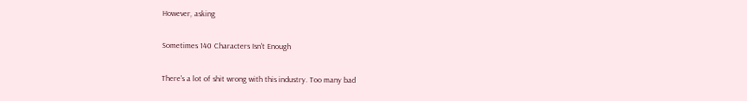However, asking

Sometimes 140 Characters Isn't Enough

There's a lot of shit wrong with this industry. Too many bad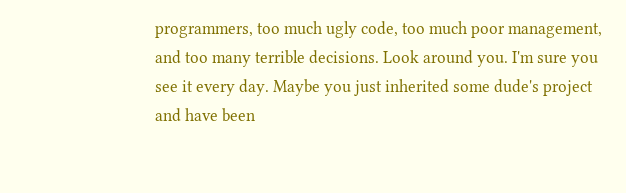programmers, too much ugly code, too much poor management, and too many terrible decisions. Look around you. I'm sure you see it every day. Maybe you just inherited some dude's project and have been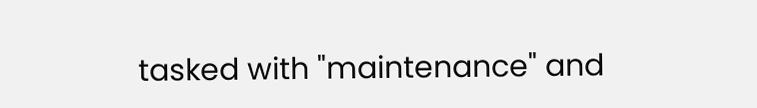tasked with "maintenance" and